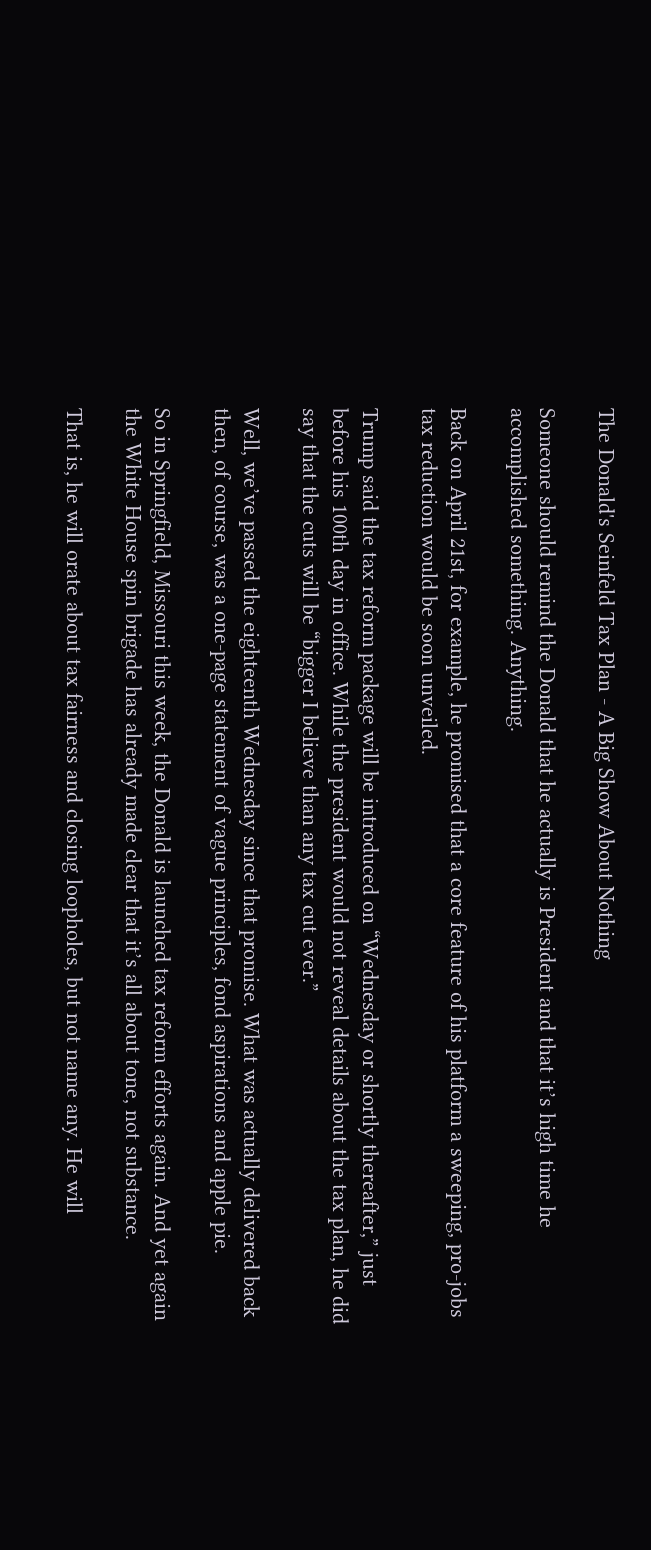The Donald's Seinfeld Tax Plan - A Big Show About Nothing

Someone should remind the Donald that he actually is President and that it’s high time he accomplished something. Anything.

Back on April 21st, for example, he promised that a core feature of his platform a sweeping, pro-jobs tax reduction would be soon unveiled.

Trump said the tax reform package will be introduced on “Wednesday or shortly thereafter,” just before his 100th day in office. While the president would not reveal details about the tax plan, he did say that the cuts will be “bigger I believe than any tax cut ever.”

Well, we’ve passed the eighteenth Wednesday since that promise. What was actually delivered back then, of course, was a one-page statement of vague principles, fond aspirations and apple pie.

So in Springfield, Missouri this week, the Donald is launched tax reform efforts again. And yet again the White House spin brigade has already made clear that it’s all about tone, not substance.

That is, he will orate about tax fairness and closing loopholes, but not name any. He will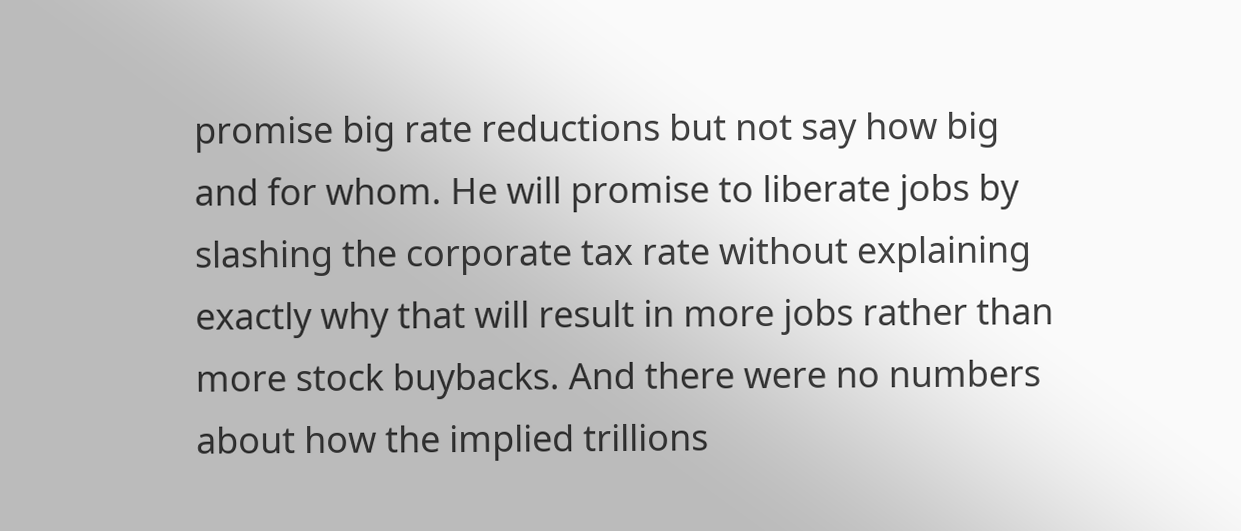promise big rate reductions but not say how big and for whom. He will promise to liberate jobs by slashing the corporate tax rate without explaining exactly why that will result in more jobs rather than more stock buybacks. And there were no numbers about how the implied trillions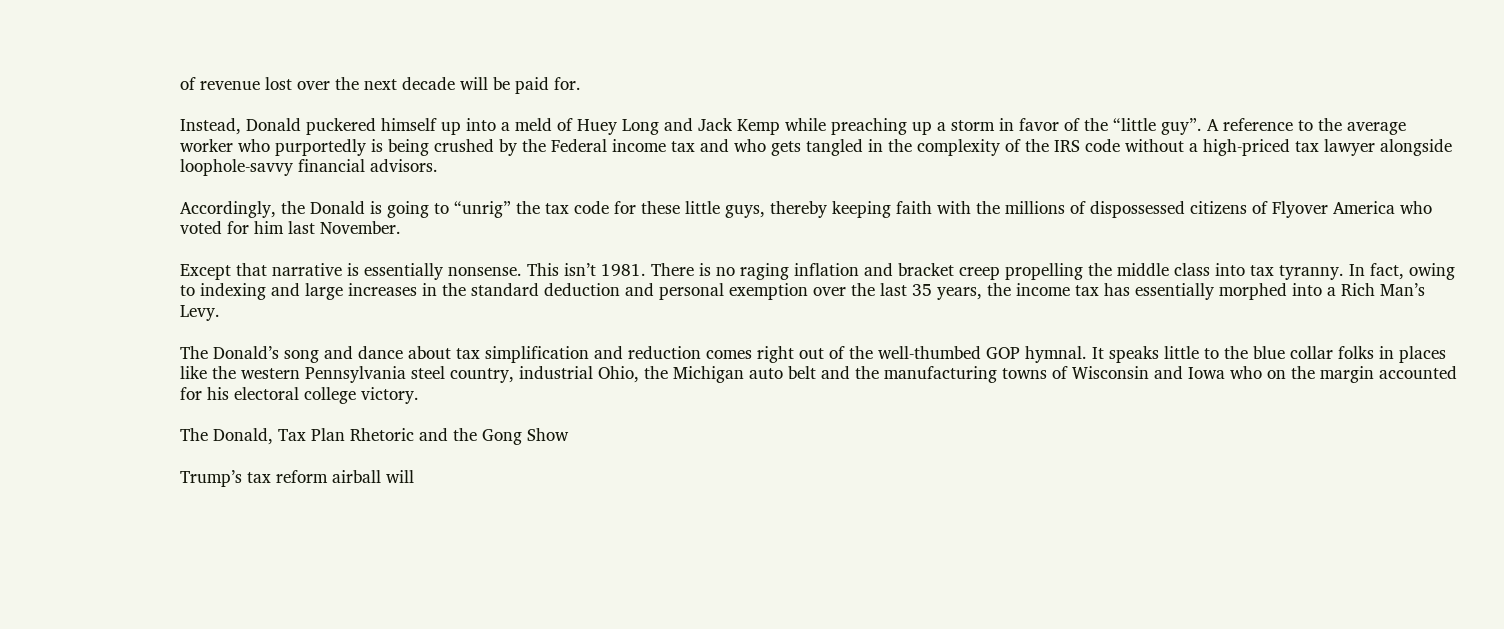of revenue lost over the next decade will be paid for.

Instead, Donald puckered himself up into a meld of Huey Long and Jack Kemp while preaching up a storm in favor of the “little guy”. A reference to the average worker who purportedly is being crushed by the Federal income tax and who gets tangled in the complexity of the IRS code without a high-priced tax lawyer alongside loophole-savvy financial advisors.

Accordingly, the Donald is going to “unrig” the tax code for these little guys, thereby keeping faith with the millions of dispossessed citizens of Flyover America who voted for him last November.

Except that narrative is essentially nonsense. This isn’t 1981. There is no raging inflation and bracket creep propelling the middle class into tax tyranny. In fact, owing to indexing and large increases in the standard deduction and personal exemption over the last 35 years, the income tax has essentially morphed into a Rich Man’s Levy.

The Donald’s song and dance about tax simplification and reduction comes right out of the well-thumbed GOP hymnal. It speaks little to the blue collar folks in places like the western Pennsylvania steel country, industrial Ohio, the Michigan auto belt and the manufacturing towns of Wisconsin and Iowa who on the margin accounted for his electoral college victory.

The Donald, Tax Plan Rhetoric and the Gong Show

Trump’s tax reform airball will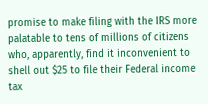promise to make filing with the IRS more palatable to tens of millions of citizens who, apparently, find it inconvenient to shell out $25 to file their Federal income tax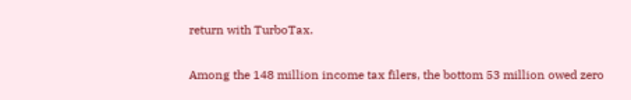return with TurboTax.

Among the 148 million income tax filers, the bottom 53 million owed zero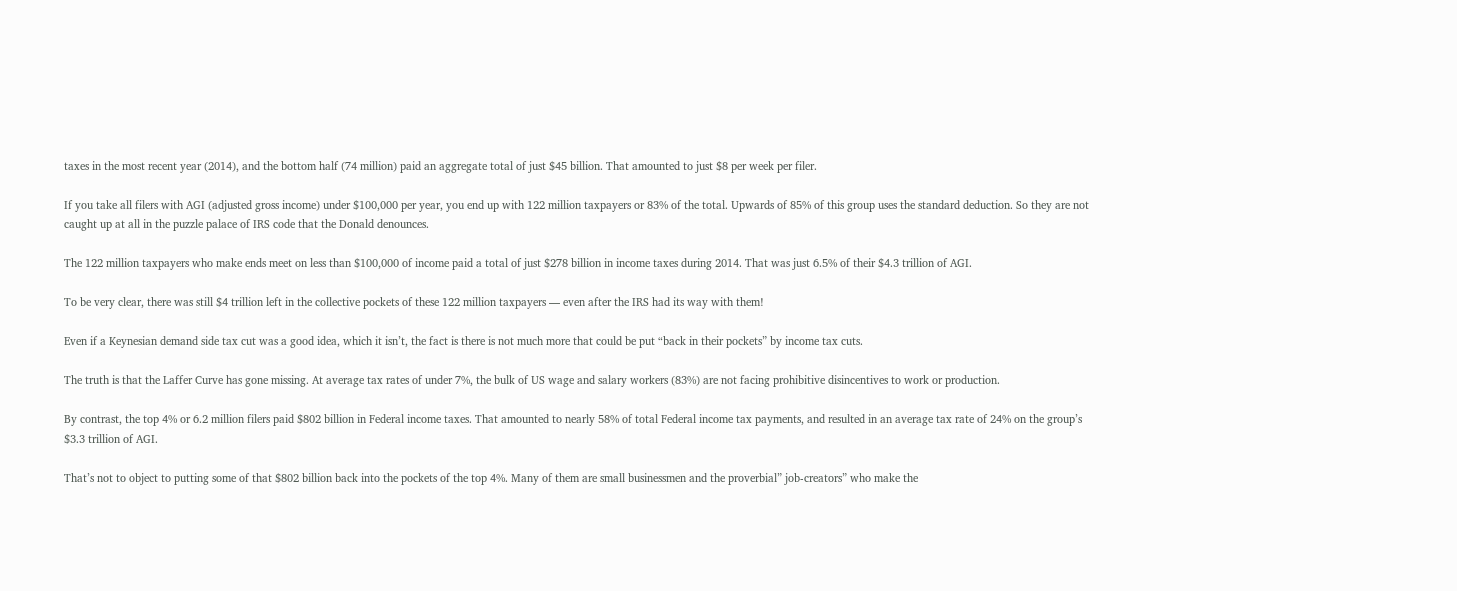taxes in the most recent year (2014), and the bottom half (74 million) paid an aggregate total of just $45 billion. That amounted to just $8 per week per filer.

If you take all filers with AGI (adjusted gross income) under $100,000 per year, you end up with 122 million taxpayers or 83% of the total. Upwards of 85% of this group uses the standard deduction. So they are not caught up at all in the puzzle palace of IRS code that the Donald denounces.

The 122 million taxpayers who make ends meet on less than $100,000 of income paid a total of just $278 billion in income taxes during 2014. That was just 6.5% of their $4.3 trillion of AGI.

To be very clear, there was still $4 trillion left in the collective pockets of these 122 million taxpayers — even after the IRS had its way with them!

Even if a Keynesian demand side tax cut was a good idea, which it isn’t, the fact is there is not much more that could be put “back in their pockets” by income tax cuts.

The truth is that the Laffer Curve has gone missing. At average tax rates of under 7%, the bulk of US wage and salary workers (83%) are not facing prohibitive disincentives to work or production.

By contrast, the top 4% or 6.2 million filers paid $802 billion in Federal income taxes. That amounted to nearly 58% of total Federal income tax payments, and resulted in an average tax rate of 24% on the group’s $3.3 trillion of AGI.

That’s not to object to putting some of that $802 billion back into the pockets of the top 4%. Many of them are small businessmen and the proverbial” job-creators” who make the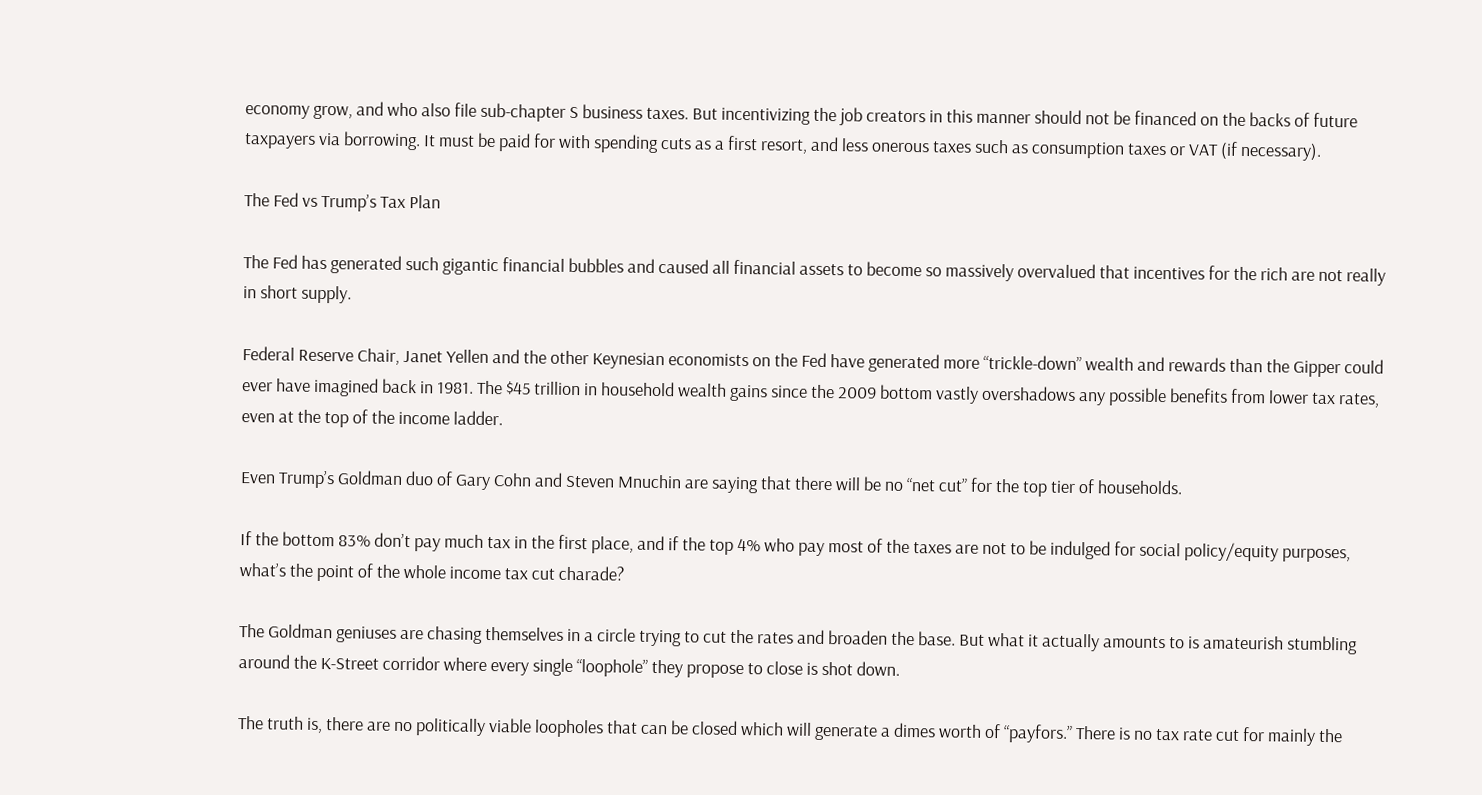economy grow, and who also file sub-chapter S business taxes. But incentivizing the job creators in this manner should not be financed on the backs of future taxpayers via borrowing. It must be paid for with spending cuts as a first resort, and less onerous taxes such as consumption taxes or VAT (if necessary).

The Fed vs Trump’s Tax Plan

The Fed has generated such gigantic financial bubbles and caused all financial assets to become so massively overvalued that incentives for the rich are not really in short supply.

Federal Reserve Chair, Janet Yellen and the other Keynesian economists on the Fed have generated more “trickle-down” wealth and rewards than the Gipper could ever have imagined back in 1981. The $45 trillion in household wealth gains since the 2009 bottom vastly overshadows any possible benefits from lower tax rates, even at the top of the income ladder.

Even Trump’s Goldman duo of Gary Cohn and Steven Mnuchin are saying that there will be no “net cut” for the top tier of households.

If the bottom 83% don’t pay much tax in the first place, and if the top 4% who pay most of the taxes are not to be indulged for social policy/equity purposes, what’s the point of the whole income tax cut charade?

The Goldman geniuses are chasing themselves in a circle trying to cut the rates and broaden the base. But what it actually amounts to is amateurish stumbling around the K-Street corridor where every single “loophole” they propose to close is shot down.

The truth is, there are no politically viable loopholes that can be closed which will generate a dimes worth of “payfors.” There is no tax rate cut for mainly the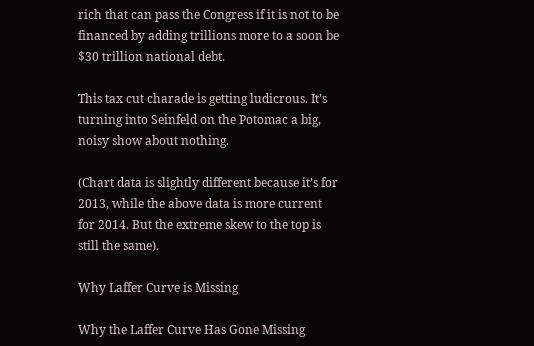rich that can pass the Congress if it is not to be financed by adding trillions more to a soon be $30 trillion national debt.

This tax cut charade is getting ludicrous. It’s turning into Seinfeld on the Potomac a big, noisy show about nothing.

(Chart data is slightly different because it’s for 2013, while the above data is more current for 2014. But the extreme skew to the top is still the same).

Why Laffer Curve is Missing

Why the Laffer Curve Has Gone Missing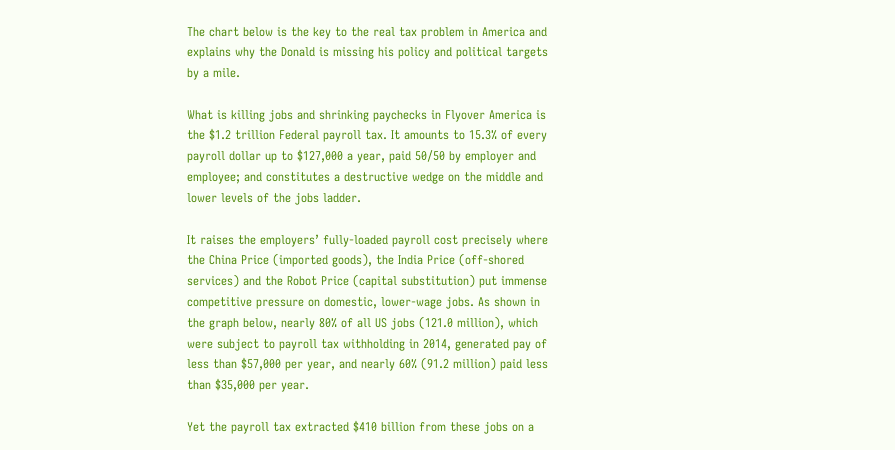The chart below is the key to the real tax problem in America and explains why the Donald is missing his policy and political targets by a mile.

What is killing jobs and shrinking paychecks in Flyover America is the $1.2 trillion Federal payroll tax. It amounts to 15.3% of every payroll dollar up to $127,000 a year, paid 50/50 by employer and employee; and constitutes a destructive wedge on the middle and lower levels of the jobs ladder.

It raises the employers’ fully-loaded payroll cost precisely where the China Price (imported goods), the India Price (off-shored services) and the Robot Price (capital substitution) put immense competitive pressure on domestic, lower-wage jobs. As shown in the graph below, nearly 80% of all US jobs (121.0 million), which were subject to payroll tax withholding in 2014, generated pay of less than $57,000 per year, and nearly 60% (91.2 million) paid less than $35,000 per year.

Yet the payroll tax extracted $410 billion from these jobs on a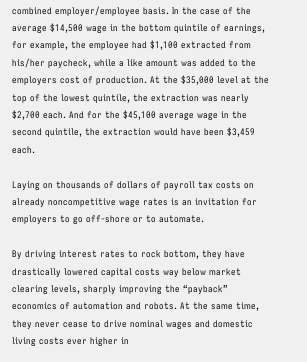combined employer/employee basis. In the case of the average $14,500 wage in the bottom quintile of earnings, for example, the employee had $1,100 extracted from his/her paycheck, while a like amount was added to the employers cost of production. At the $35,000 level at the top of the lowest quintile, the extraction was nearly $2,700 each. And for the $45,100 average wage in the second quintile, the extraction would have been $3,459 each.

Laying on thousands of dollars of payroll tax costs on already noncompetitive wage rates is an invitation for employers to go off-shore or to automate.

By driving interest rates to rock bottom, they have drastically lowered capital costs way below market clearing levels, sharply improving the “payback” economics of automation and robots. At the same time, they never cease to drive nominal wages and domestic living costs ever higher in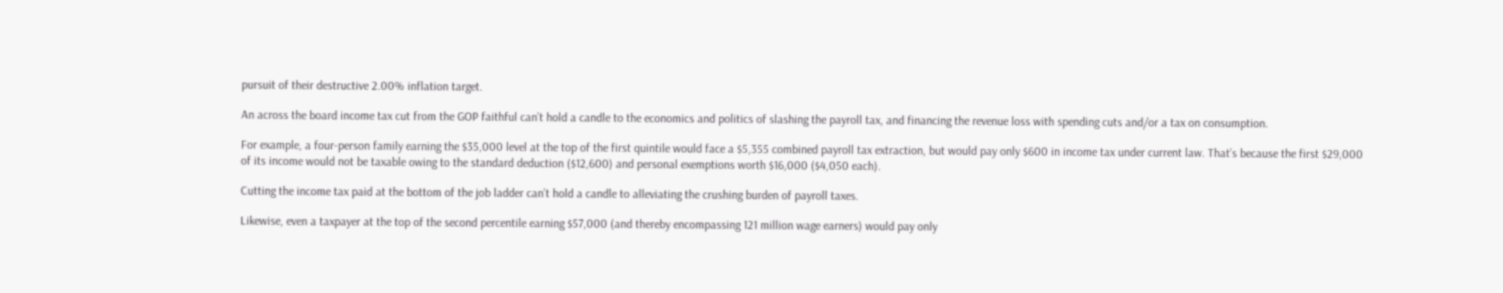pursuit of their destructive 2.00% inflation target.

An across the board income tax cut from the GOP faithful can’t hold a candle to the economics and politics of slashing the payroll tax, and financing the revenue loss with spending cuts and/or a tax on consumption.

For example, a four-person family earning the $35,000 level at the top of the first quintile would face a $5,355 combined payroll tax extraction, but would pay only $600 in income tax under current law. That’s because the first $29,000 of its income would not be taxable owing to the standard deduction ($12,600) and personal exemptions worth $16,000 ($4,050 each).

Cutting the income tax paid at the bottom of the job ladder can’t hold a candle to alleviating the crushing burden of payroll taxes.

Likewise, even a taxpayer at the top of the second percentile earning $57,000 (and thereby encompassing 121 million wage earners) would pay only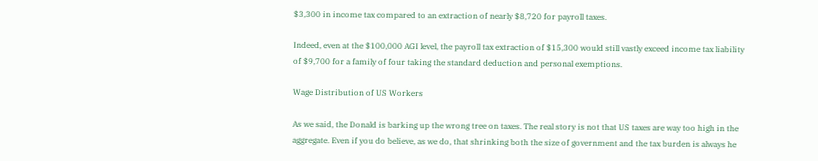$3,300 in income tax compared to an extraction of nearly $8,720 for payroll taxes.

Indeed, even at the $100,000 AGI level, the payroll tax extraction of $15,300 would still vastly exceed income tax liability of $9,700 for a family of four taking the standard deduction and personal exemptions.

Wage Distribution of US Workers

As we said, the Donald is barking up the wrong tree on taxes. The real story is not that US taxes are way too high in the aggregate. Even if you do believe, as we do, that shrinking both the size of government and the tax burden is always he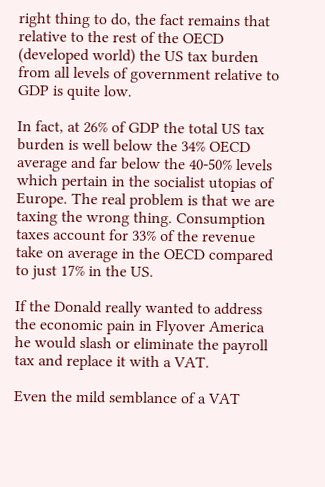right thing to do, the fact remains that relative to the rest of the OECD (developed world) the US tax burden from all levels of government relative to GDP is quite low.

In fact, at 26% of GDP the total US tax burden is well below the 34% OECD average and far below the 40-50% levels which pertain in the socialist utopias of Europe. The real problem is that we are taxing the wrong thing. Consumption taxes account for 33% of the revenue take on average in the OECD compared to just 17% in the US.

If the Donald really wanted to address the economic pain in Flyover America he would slash or eliminate the payroll tax and replace it with a VAT.

Even the mild semblance of a VAT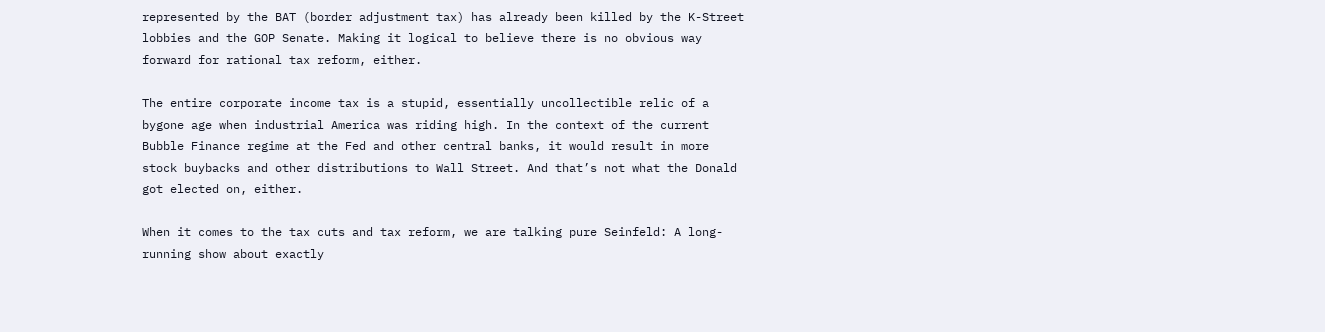represented by the BAT (border adjustment tax) has already been killed by the K-Street lobbies and the GOP Senate. Making it logical to believe there is no obvious way forward for rational tax reform, either.

The entire corporate income tax is a stupid, essentially uncollectible relic of a bygone age when industrial America was riding high. In the context of the current Bubble Finance regime at the Fed and other central banks, it would result in more stock buybacks and other distributions to Wall Street. And that’s not what the Donald got elected on, either.

When it comes to the tax cuts and tax reform, we are talking pure Seinfeld: A long-running show about exactly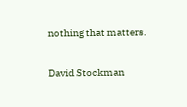nothing that matters.

David Stockman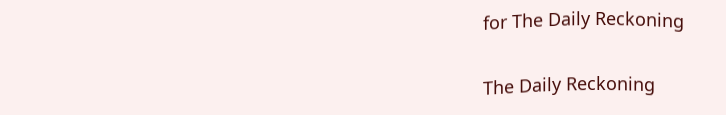for The Daily Reckoning

The Daily Reckoning